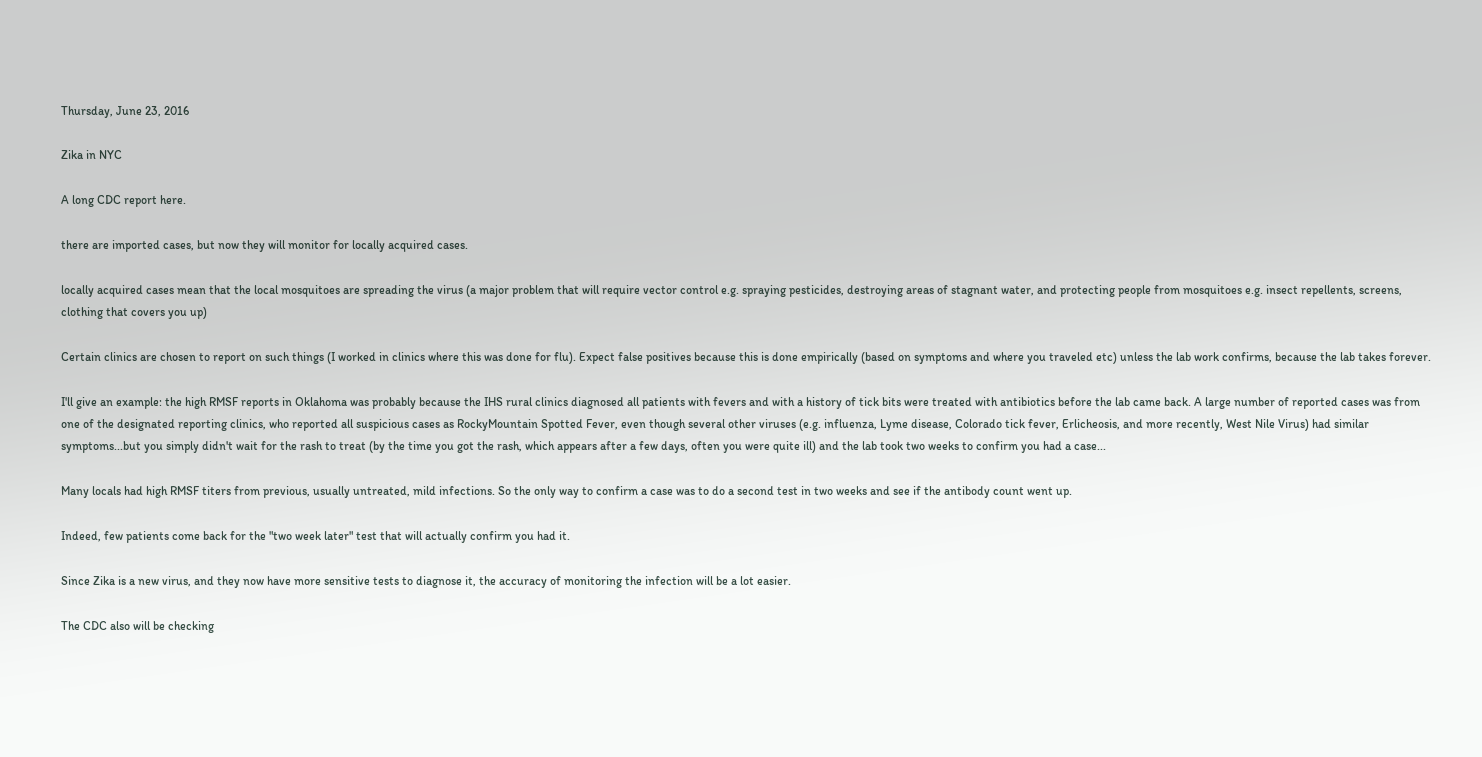Thursday, June 23, 2016

Zika in NYC

A long CDC report here.

there are imported cases, but now they will monitor for locally acquired cases.

locally acquired cases mean that the local mosquitoes are spreading the virus (a major problem that will require vector control e.g. spraying pesticides, destroying areas of stagnant water, and protecting people from mosquitoes e.g. insect repellents, screens, clothing that covers you up)

Certain clinics are chosen to report on such things (I worked in clinics where this was done for flu). Expect false positives because this is done empirically (based on symptoms and where you traveled etc) unless the lab work confirms, because the lab takes forever.

I'll give an example: the high RMSF reports in Oklahoma was probably because the IHS rural clinics diagnosed all patients with fevers and with a history of tick bits were treated with antibiotics before the lab came back. A large number of reported cases was from one of the designated reporting clinics, who reported all suspicious cases as RockyMountain Spotted Fever, even though several other viruses (e.g. influenza, Lyme disease, Colorado tick fever, Erlicheosis, and more recently, West Nile Virus) had similar symptoms...but you simply didn't wait for the rash to treat (by the time you got the rash, which appears after a few days, often you were quite ill) and the lab took two weeks to confirm you had a case...

Many locals had high RMSF titers from previous, usually untreated, mild infections. So the only way to confirm a case was to do a second test in two weeks and see if the antibody count went up.

Indeed, few patients come back for the "two week later" test that will actually confirm you had it.

Since Zika is a new virus, and they now have more sensitive tests to diagnose it, the accuracy of monitoring the infection will be a lot easier.

The CDC also will be checking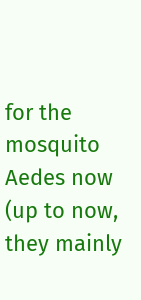for the mosquito Aedes now (up to now, they mainly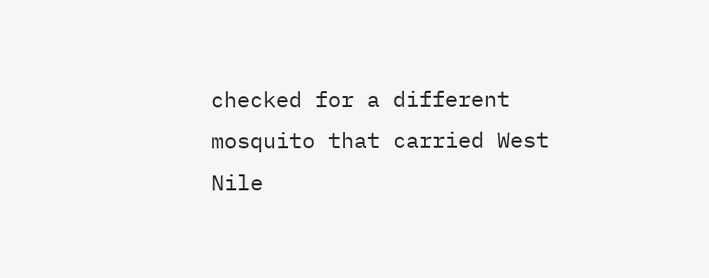checked for a different mosquito that carried West Nile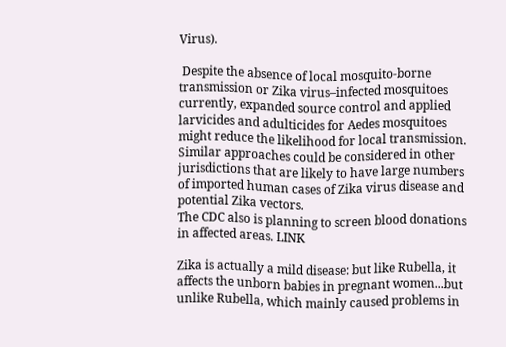Virus).

 Despite the absence of local mosquito-borne transmission or Zika virus–infected mosquitoes currently, expanded source control and applied larvicides and adulticides for Aedes mosquitoes might reduce the likelihood for local transmission. Similar approaches could be considered in other jurisdictions that are likely to have large numbers of imported human cases of Zika virus disease and potential Zika vectors.
The CDC also is planning to screen blood donations in affected areas. LINK

Zika is actually a mild disease: but like Rubella, it affects the unborn babies in pregnant women...but unlike Rubella, which mainly caused problems in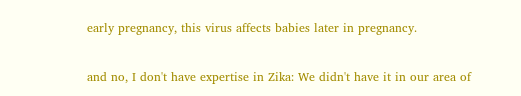early pregnancy, this virus affects babies later in pregnancy.


and no, I don't have expertise in Zika: We didn't have it in our area of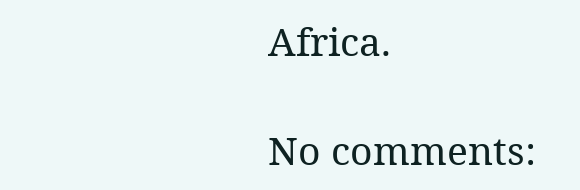Africa.

No comments: